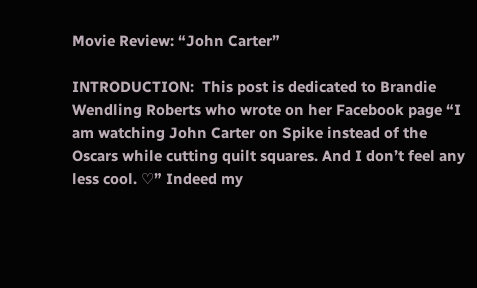Movie Review: “John Carter”

INTRODUCTION:  This post is dedicated to Brandie Wendling Roberts who wrote on her Facebook page “I am watching John Carter on Spike instead of the Oscars while cutting quilt squares. And I don’t feel any less cool. ♡” Indeed my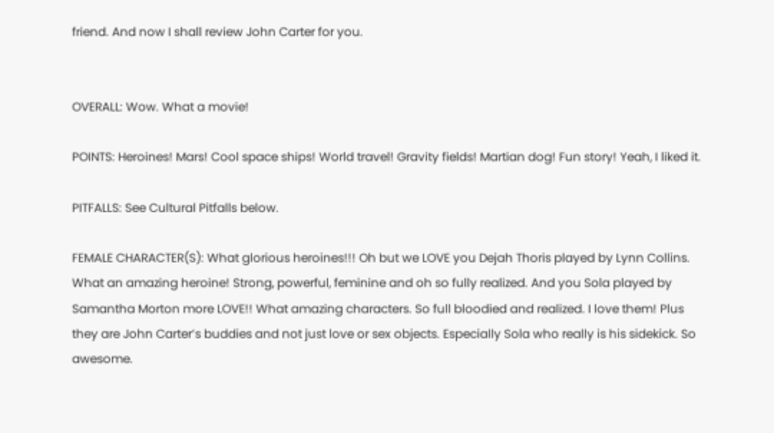friend. And now I shall review John Carter for you.


OVERALL: Wow. What a movie!

POINTS: Heroines! Mars! Cool space ships! World travel! Gravity fields! Martian dog! Fun story! Yeah, I liked it.

PITFALLS: See Cultural Pitfalls below.

FEMALE CHARACTER(S): What glorious heroines!!! Oh but we LOVE you Dejah Thoris played by Lynn Collins. What an amazing heroine! Strong, powerful, feminine and oh so fully realized. And you Sola played by Samantha Morton more LOVE!! What amazing characters. So full bloodied and realized. I love them! Plus they are John Carter’s buddies and not just love or sex objects. Especially Sola who really is his sidekick. So awesome.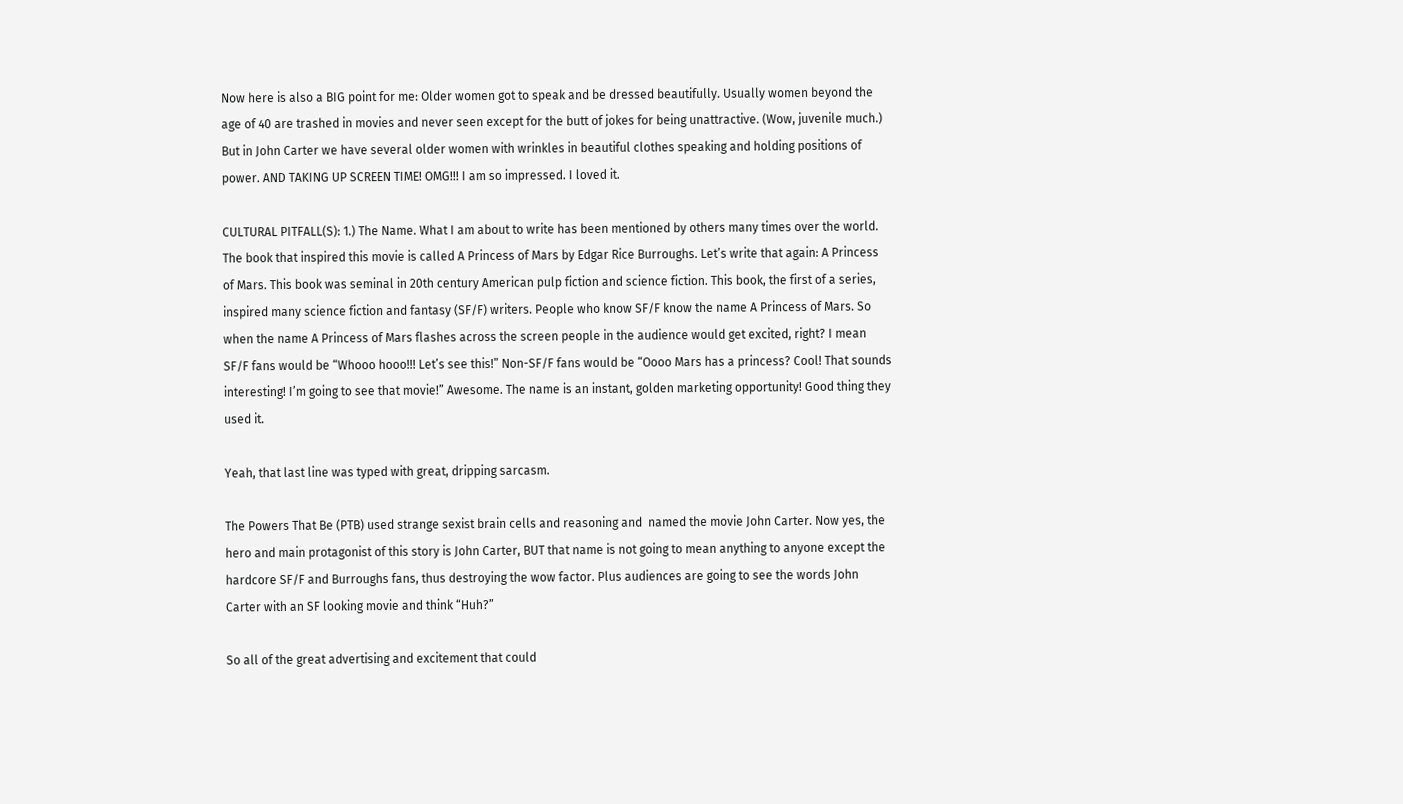Now here is also a BIG point for me: Older women got to speak and be dressed beautifully. Usually women beyond the age of 40 are trashed in movies and never seen except for the butt of jokes for being unattractive. (Wow, juvenile much.) But in John Carter we have several older women with wrinkles in beautiful clothes speaking and holding positions of power. AND TAKING UP SCREEN TIME! OMG!!! I am so impressed. I loved it.

CULTURAL PITFALL(S): 1.) The Name. What I am about to write has been mentioned by others many times over the world. The book that inspired this movie is called A Princess of Mars by Edgar Rice Burroughs. Let’s write that again: A Princess of Mars. This book was seminal in 20th century American pulp fiction and science fiction. This book, the first of a series, inspired many science fiction and fantasy (SF/F) writers. People who know SF/F know the name A Princess of Mars. So when the name A Princess of Mars flashes across the screen people in the audience would get excited, right? I mean SF/F fans would be “Whooo hooo!!! Let’s see this!” Non-SF/F fans would be “Oooo Mars has a princess? Cool! That sounds interesting! I’m going to see that movie!” Awesome. The name is an instant, golden marketing opportunity! Good thing they used it.

Yeah, that last line was typed with great, dripping sarcasm.

The Powers That Be (PTB) used strange sexist brain cells and reasoning and  named the movie John Carter. Now yes, the hero and main protagonist of this story is John Carter, BUT that name is not going to mean anything to anyone except the hardcore SF/F and Burroughs fans, thus destroying the wow factor. Plus audiences are going to see the words John Carter with an SF looking movie and think “Huh?”

So all of the great advertising and excitement that could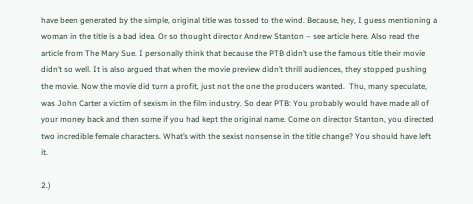have been generated by the simple, original title was tossed to the wind. Because, hey, I guess mentioning a woman in the title is a bad idea. Or so thought director Andrew Stanton – see article here. Also read the article from The Mary Sue. I personally think that because the PTB didn’t use the famous title their movie didn’t so well. It is also argued that when the movie preview didn’t thrill audiences, they stopped pushing the movie. Now the movie did turn a profit, just not the one the producers wanted.  Thu, many speculate, was John Carter a victim of sexism in the film industry. So dear PTB: You probably would have made all of your money back and then some if you had kept the original name. Come on director Stanton, you directed two incredible female characters. What’s with the sexist nonsense in the title change? You should have left it.

2.)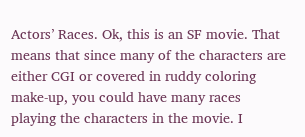Actors’ Races. Ok, this is an SF movie. That means that since many of the characters are either CGI or covered in ruddy coloring make-up, you could have many races playing the characters in the movie. I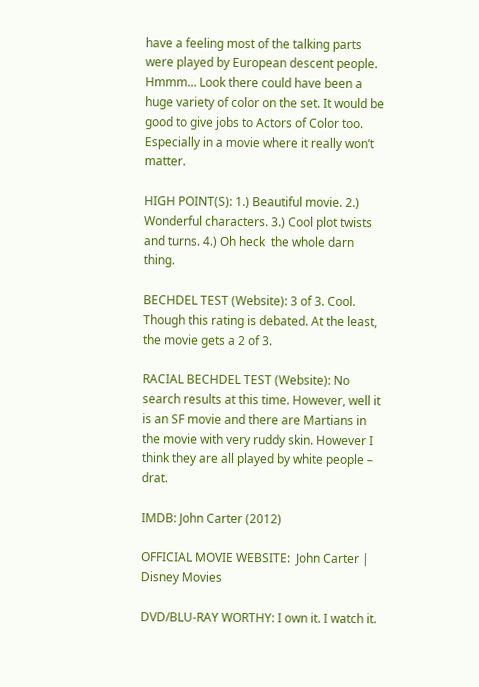have a feeling most of the talking parts were played by European descent people. Hmmm… Look there could have been a huge variety of color on the set. It would be good to give jobs to Actors of Color too. Especially in a movie where it really won’t matter.

HIGH POINT(S): 1.) Beautiful movie. 2.) Wonderful characters. 3.) Cool plot twists and turns. 4.) Oh heck  the whole darn thing.

BECHDEL TEST (Website): 3 of 3. Cool. Though this rating is debated. At the least, the movie gets a 2 of 3.

RACIAL BECHDEL TEST (Website): No search results at this time. However, well it is an SF movie and there are Martians in the movie with very ruddy skin. However I think they are all played by white people – drat.

IMDB: John Carter (2012)

OFFICIAL MOVIE WEBSITE:  John Carter | Disney Movies

DVD/BLU-RAY WORTHY: I own it. I watch it.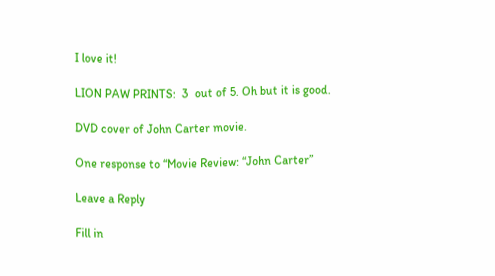I love it!

LION PAW PRINTS:  3  out of 5. Oh but it is good.

DVD cover of John Carter movie.

One response to “Movie Review: “John Carter”

Leave a Reply

Fill in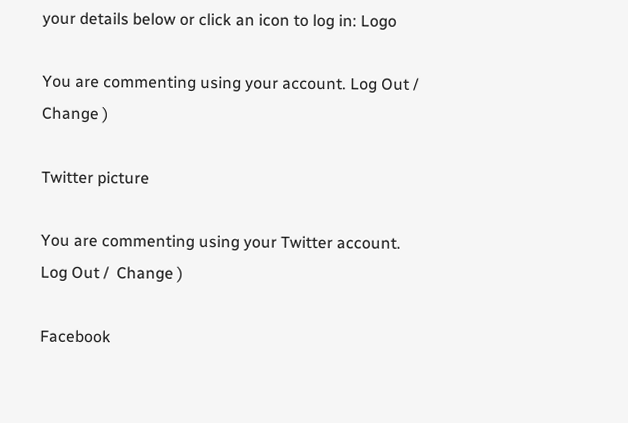your details below or click an icon to log in: Logo

You are commenting using your account. Log Out /  Change )

Twitter picture

You are commenting using your Twitter account. Log Out /  Change )

Facebook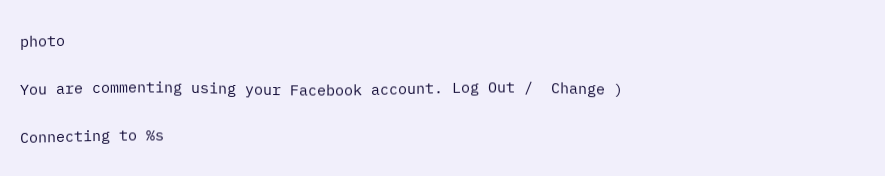photo

You are commenting using your Facebook account. Log Out /  Change )

Connecting to %s